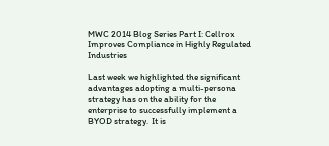MWC 2014 Blog Series Part I: Cellrox Improves Compliance in Highly Regulated Industries

Last week we highlighted the significant advantages adopting a multi-persona strategy has on the ability for the enterprise to successfully implement a BYOD strategy.  It is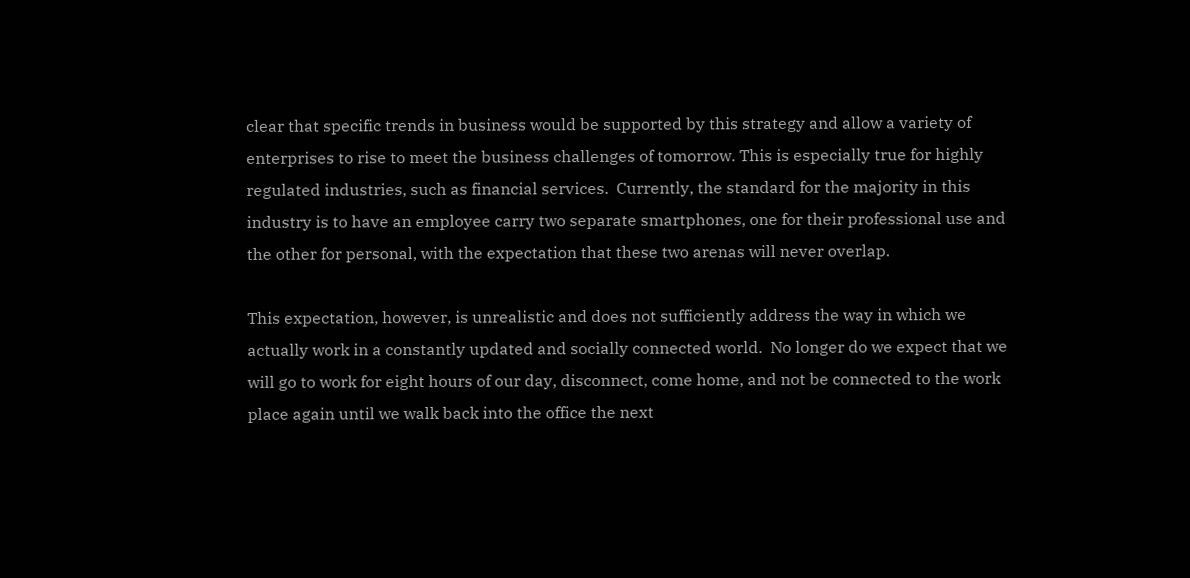clear that specific trends in business would be supported by this strategy and allow a variety of enterprises to rise to meet the business challenges of tomorrow. This is especially true for highly regulated industries, such as financial services.  Currently, the standard for the majority in this industry is to have an employee carry two separate smartphones, one for their professional use and the other for personal, with the expectation that these two arenas will never overlap.

This expectation, however, is unrealistic and does not sufficiently address the way in which we actually work in a constantly updated and socially connected world.  No longer do we expect that we will go to work for eight hours of our day, disconnect, come home, and not be connected to the work place again until we walk back into the office the next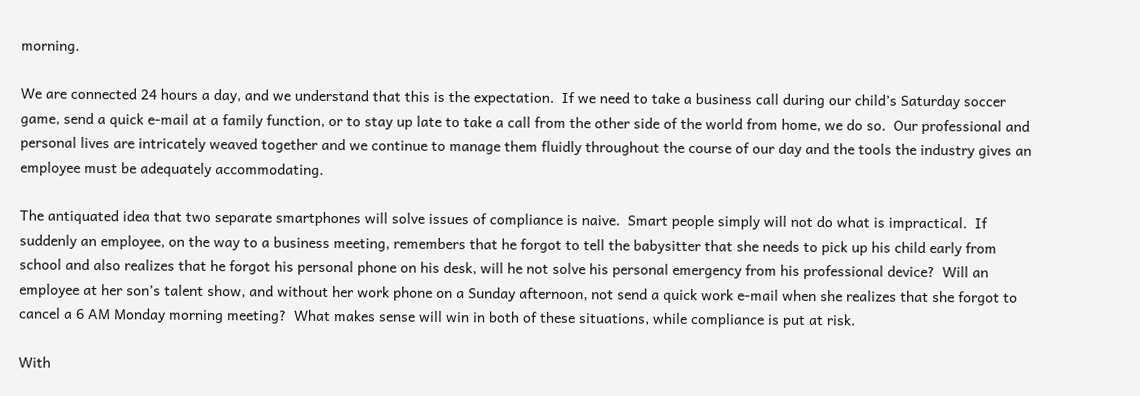morning.

We are connected 24 hours a day, and we understand that this is the expectation.  If we need to take a business call during our child’s Saturday soccer game, send a quick e-mail at a family function, or to stay up late to take a call from the other side of the world from home, we do so.  Our professional and personal lives are intricately weaved together and we continue to manage them fluidly throughout the course of our day and the tools the industry gives an employee must be adequately accommodating.

The antiquated idea that two separate smartphones will solve issues of compliance is naive.  Smart people simply will not do what is impractical.  If suddenly an employee, on the way to a business meeting, remembers that he forgot to tell the babysitter that she needs to pick up his child early from school and also realizes that he forgot his personal phone on his desk, will he not solve his personal emergency from his professional device?  Will an employee at her son’s talent show, and without her work phone on a Sunday afternoon, not send a quick work e-mail when she realizes that she forgot to cancel a 6 AM Monday morning meeting?  What makes sense will win in both of these situations, while compliance is put at risk.

With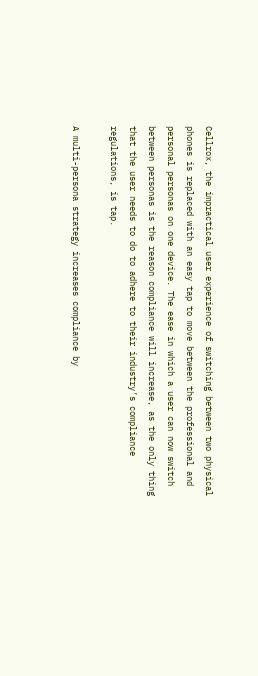Cellrox, the impractical user experience of switching between two physical phones is replaced with an easy tap to move between the professional and personal personas on one device. The ease in which a user can now switch between personas is the reason compliance will increase, as the only thing that the user needs to do to adhere to their industry’s compliance regulations, is tap.

A multi-persona strategy increases compliance by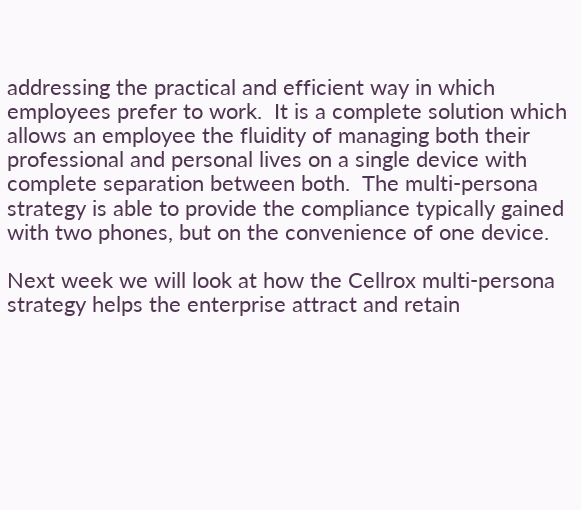addressing the practical and efficient way in which employees prefer to work.  It is a complete solution which allows an employee the fluidity of managing both their professional and personal lives on a single device with complete separation between both.  The multi-persona strategy is able to provide the compliance typically gained with two phones, but on the convenience of one device.

Next week we will look at how the Cellrox multi-persona strategy helps the enterprise attract and retain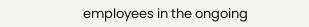employees in the ongoing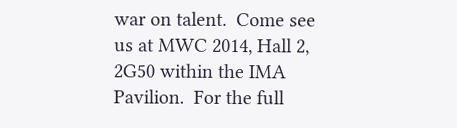war on talent.  Come see us at MWC 2014, Hall 2, 2G50 within the IMA Pavilion.  For the full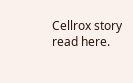Cellrox story read here.